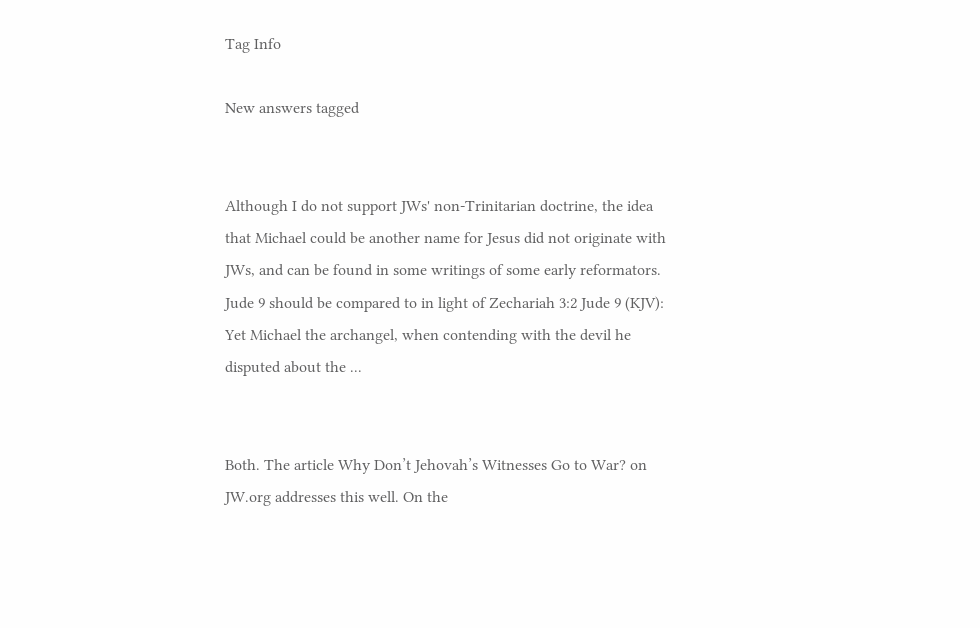Tag Info

New answers tagged


Although I do not support JWs' non-Trinitarian doctrine, the idea that Michael could be another name for Jesus did not originate with JWs, and can be found in some writings of some early reformators. Jude 9 should be compared to in light of Zechariah 3:2 Jude 9 (KJV): Yet Michael the archangel, when contending with the devil he disputed about the ...


Both. The article Why Don’t Jehovah’s Witnesses Go to War? on JW.org addresses this well. On the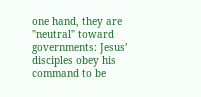one hand, they are "neutral" toward governments: Jesus’ disciples obey his command to be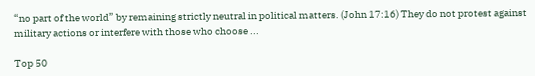“no part of the world” by remaining strictly neutral in political matters. (John 17:16) They do not protest against military actions or interfere with those who choose ...

Top 50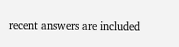recent answers are included